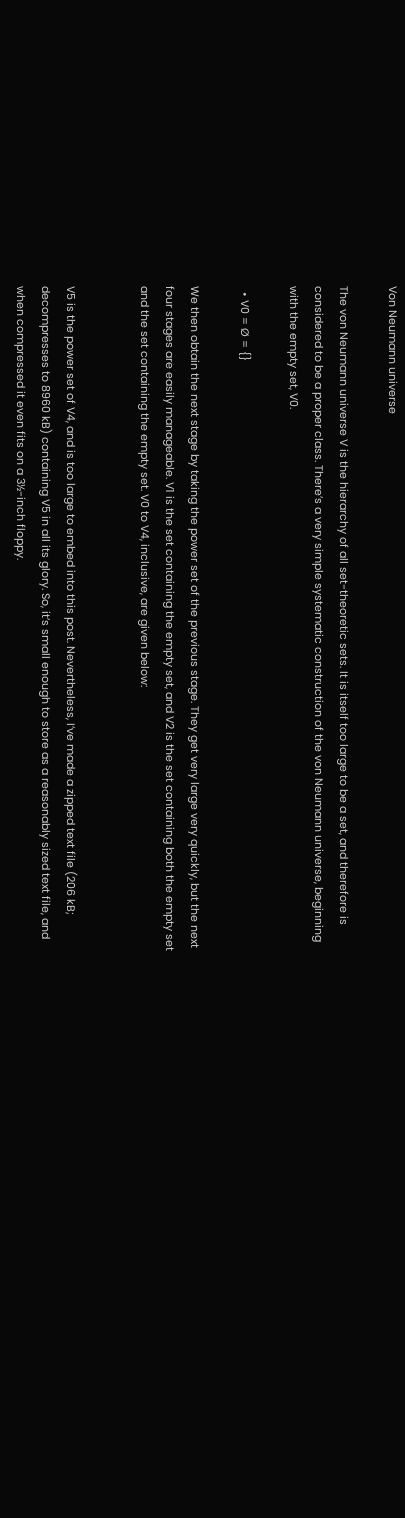Von Neumann universe

The von Neumann universe V is the hierarchy of all set-theoretic sets. It is itself too large to be a set, and therefore is considered to be a proper class. There’s a very simple systematic construction of the von Neumann universe, beginning with the empty set, V0.

  • V0 = Ø = {}

We then obtain the next stage by taking the power set of the previous stage. They get very large very quickly, but the next four stages are easily manageable. V1 is the set containing the empty set, and V2 is the set containing both the empty set and the set containing the empty set. V0 to V4, inclusive, are given below:


V5 is the power set of V4, and is too large to embed into this post. Nevertheless, I’ve made a zipped text file (206 kB; decompresses to 8960 kB) containing V5 in all its glory. So, it’s small enough to store as a reasonably sized text file, and when compressed it even fits on a 3½-inch floppy.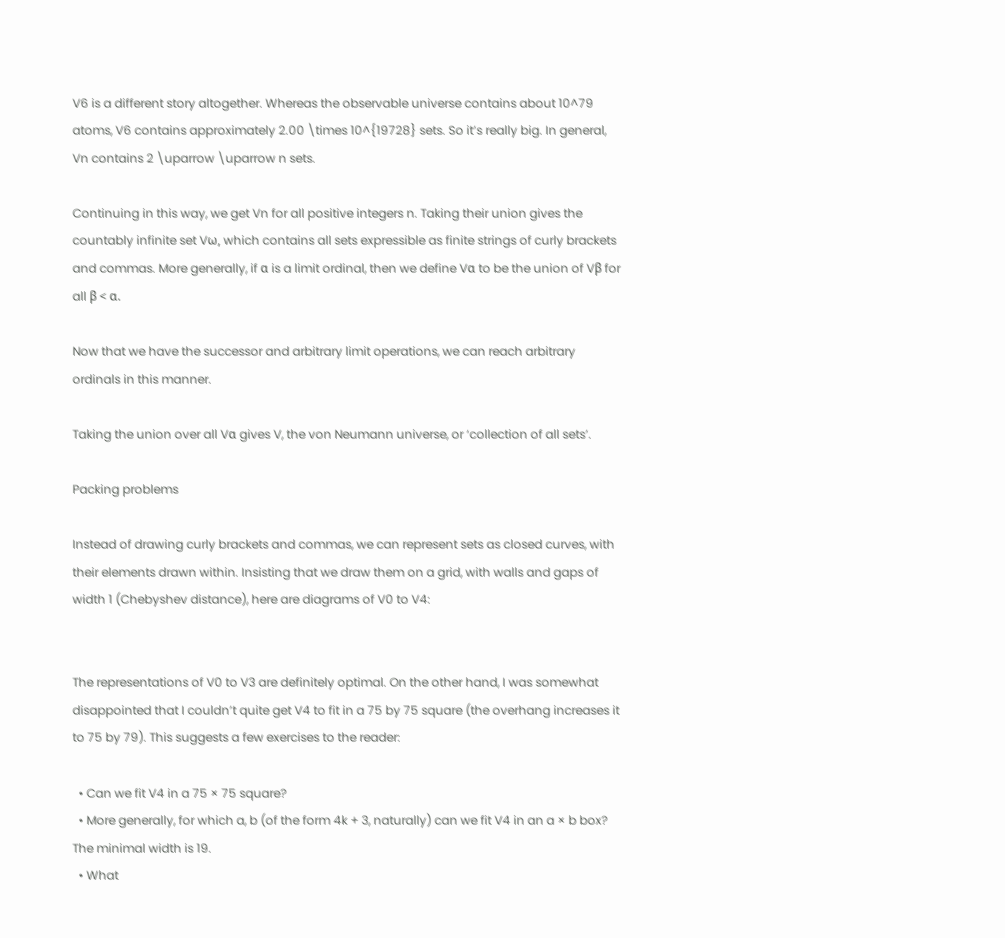V6 is a different story altogether. Whereas the observable universe contains about 10^79 atoms, V6 contains approximately 2.00 \times 10^{19728} sets. So it’s really big. In general, Vn contains 2 \uparrow \uparrow n sets.

Continuing in this way, we get Vn for all positive integers n. Taking their union gives the countably infinite set Vω, which contains all sets expressible as finite strings of curly brackets and commas. More generally, if α is a limit ordinal, then we define Vα to be the union of Vβ for all β < α.

Now that we have the successor and arbitrary limit operations, we can reach arbitrary ordinals in this manner.

Taking the union over all Vα gives V, the von Neumann universe, or ‘collection of all sets’.

Packing problems

Instead of drawing curly brackets and commas, we can represent sets as closed curves, with their elements drawn within. Insisting that we draw them on a grid, with walls and gaps of width 1 (Chebyshev distance), here are diagrams of V0 to V4:


The representations of V0 to V3 are definitely optimal. On the other hand, I was somewhat disappointed that I couldn’t quite get V4 to fit in a 75 by 75 square (the overhang increases it to 75 by 79). This suggests a few exercises to the reader:

  • Can we fit V4 in a 75 × 75 square?
  • More generally, for which a, b (of the form 4k + 3, naturally) can we fit V4 in an a × b box? The minimal width is 19.
  • What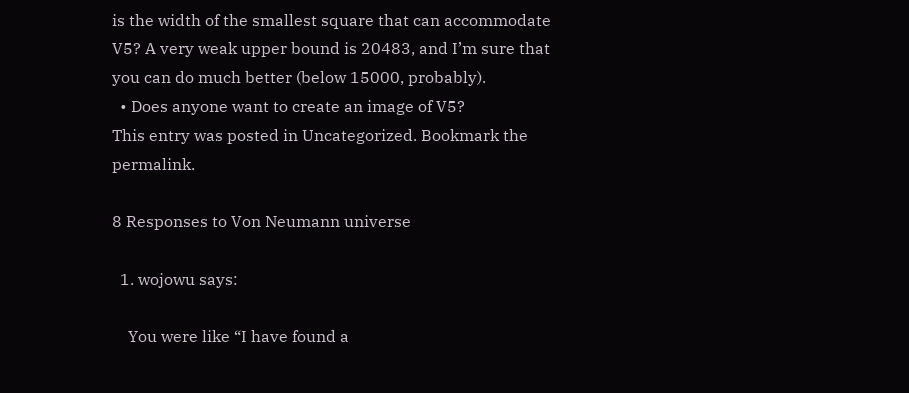is the width of the smallest square that can accommodate V5? A very weak upper bound is 20483, and I’m sure that you can do much better (below 15000, probably).
  • Does anyone want to create an image of V5?
This entry was posted in Uncategorized. Bookmark the permalink.

8 Responses to Von Neumann universe

  1. wojowu says:

    You were like “I have found a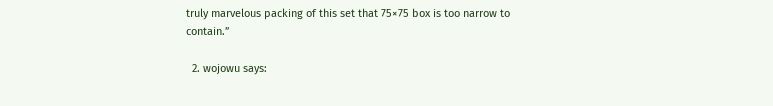truly marvelous packing of this set that 75×75 box is too narrow to contain.”

  2. wojowu says: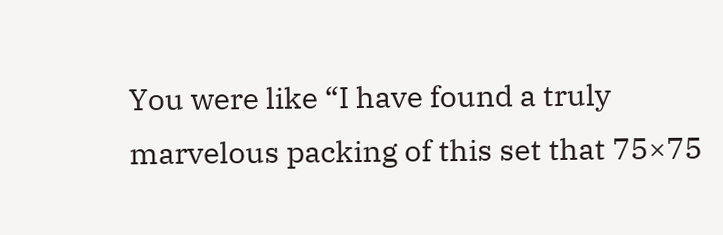You were like “I have found a truly marvelous packing of this set that 75×75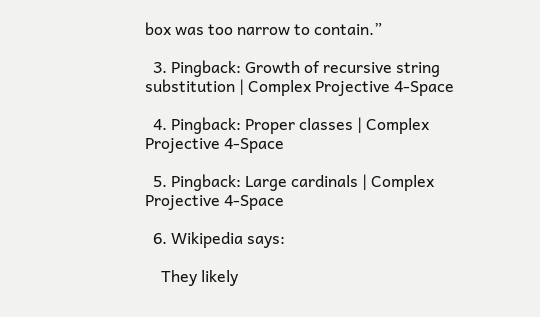box was too narrow to contain.”

  3. Pingback: Growth of recursive string substitution | Complex Projective 4-Space

  4. Pingback: Proper classes | Complex Projective 4-Space

  5. Pingback: Large cardinals | Complex Projective 4-Space

  6. Wikipedia says:

    They likely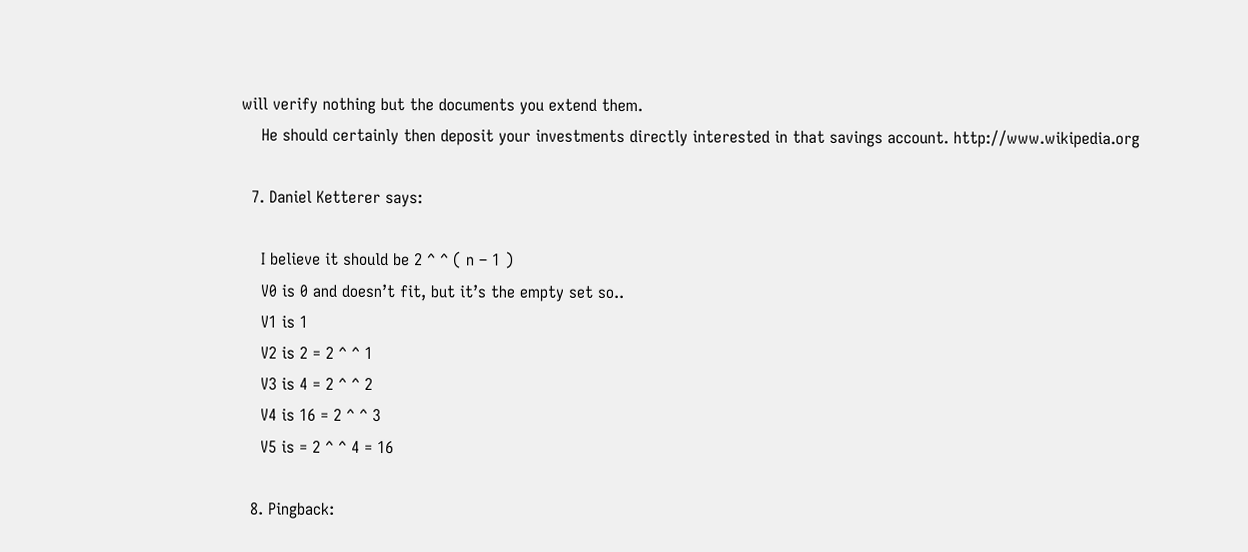will verify nothing but the documents you extend them.
    He should certainly then deposit your investments directly interested in that savings account. http://www.wikipedia.org

  7. Daniel Ketterer says:

    I believe it should be 2 ^ ^ ( n – 1 )
    V0 is 0 and doesn’t fit, but it’s the empty set so..
    V1 is 1
    V2 is 2 = 2 ^ ^ 1
    V3 is 4 = 2 ^ ^ 2
    V4 is 16 = 2 ^ ^ 3
    V5 is = 2 ^ ^ 4 = 16

  8. Pingback: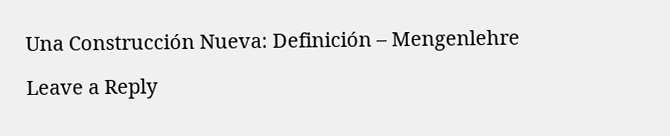Una Construcción Nueva: Definición – Mengenlehre

Leave a Reply